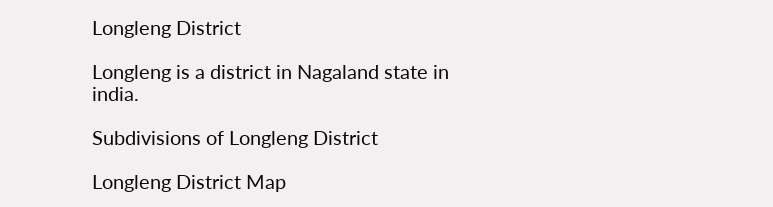Longleng District

Longleng is a district in Nagaland state in india.

Subdivisions of Longleng District

Longleng District Map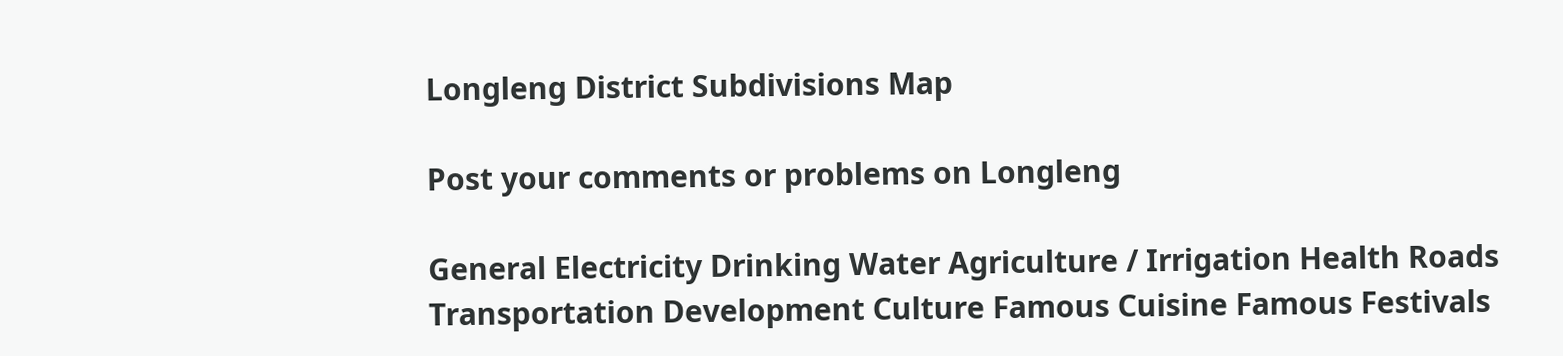Longleng District Subdivisions Map

Post your comments or problems on Longleng

General Electricity Drinking Water Agriculture / Irrigation Health Roads
Transportation Development Culture Famous Cuisine Famous Festivals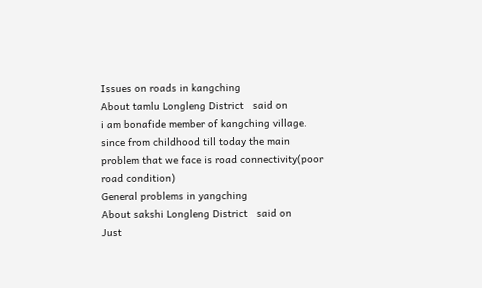Issues on roads in kangching
About tamlu Longleng District   said on
i am bonafide member of kangching village. since from childhood till today the main problem that we face is road connectivity(poor road condition)
General problems in yangching
About sakshi Longleng District   said on
Just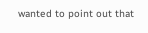wanted to point out that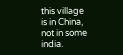this village is in China, not in some india.